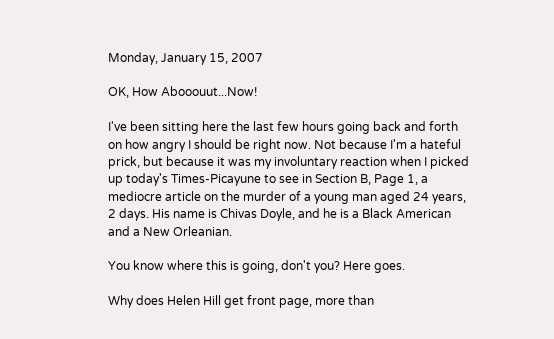Monday, January 15, 2007

OK, How Abooouut...Now!

I've been sitting here the last few hours going back and forth on how angry I should be right now. Not because I'm a hateful prick, but because it was my involuntary reaction when I picked up today's Times-Picayune to see in Section B, Page 1, a mediocre article on the murder of a young man aged 24 years, 2 days. His name is Chivas Doyle, and he is a Black American and a New Orleanian.

You know where this is going, don't you? Here goes.

Why does Helen Hill get front page, more than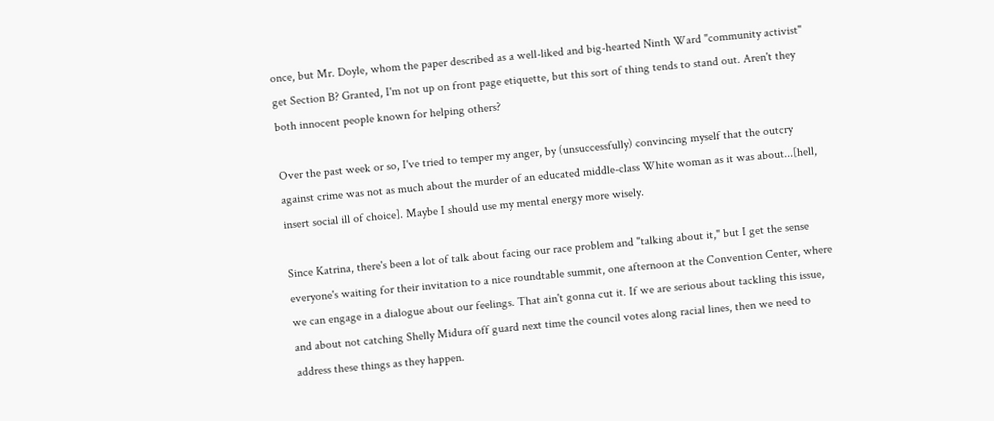once, but Mr. Doyle, whom the paper described as a well-liked and big-hearted Ninth Ward "community activist" get Section B? Granted, I'm not up on front page etiquette, but this sort of thing tends to stand out. Aren't they both innocent people known for helping others?

Over the past week or so, I've tried to temper my anger, by (unsuccessfully) convincing myself that the outcry against crime was not as much about the murder of an educated middle-class White woman as it was about...[hell, insert social ill of choice]. Maybe I should use my mental energy more wisely.

Since Katrina, there's been a lot of talk about facing our race problem and "talking about it," but I get the sense everyone's waiting for their invitation to a nice roundtable summit, one afternoon at the Convention Center, where we can engage in a dialogue about our feelings. That ain't gonna cut it. If we are serious about tackling this issue, and about not catching Shelly Midura off guard next time the council votes along racial lines, then we need to address these things as they happen.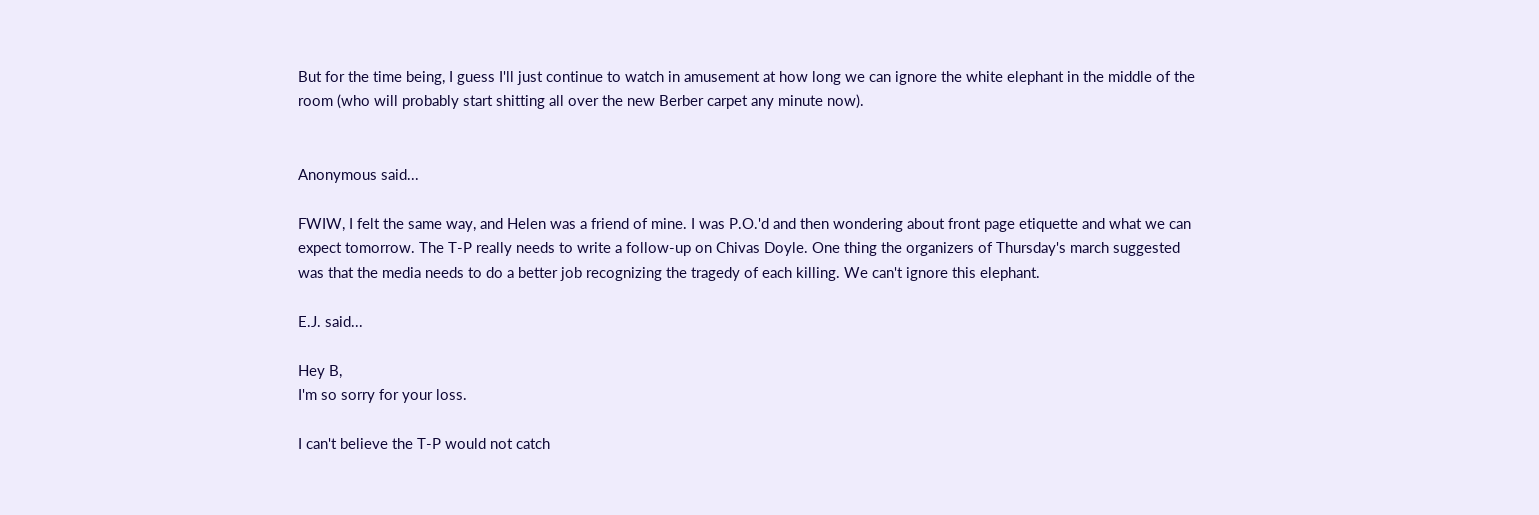But for the time being, I guess I'll just continue to watch in amusement at how long we can ignore the white elephant in the middle of the room (who will probably start shitting all over the new Berber carpet any minute now).


Anonymous said...

FWIW, I felt the same way, and Helen was a friend of mine. I was P.O.'d and then wondering about front page etiquette and what we can expect tomorrow. The T-P really needs to write a follow-up on Chivas Doyle. One thing the organizers of Thursday's march suggested was that the media needs to do a better job recognizing the tragedy of each killing. We can't ignore this elephant.

E.J. said...

Hey B,
I'm so sorry for your loss.

I can't believe the T-P would not catch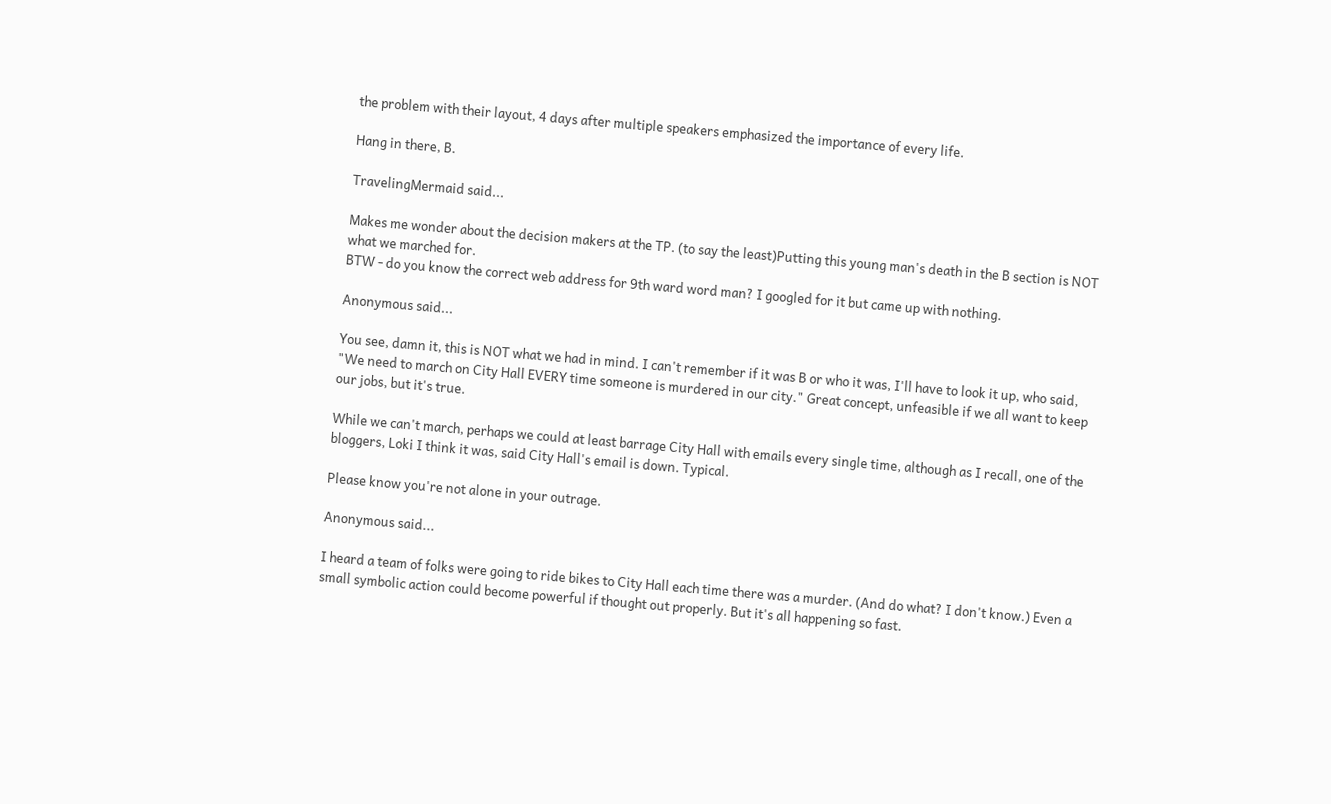the problem with their layout, 4 days after multiple speakers emphasized the importance of every life.

Hang in there, B.

TravelingMermaid said...

Makes me wonder about the decision makers at the TP. (to say the least)Putting this young man's death in the B section is NOT what we marched for.
BTW - do you know the correct web address for 9th ward word man? I googled for it but came up with nothing.

Anonymous said...

You see, damn it, this is NOT what we had in mind. I can't remember if it was B or who it was, I'll have to look it up, who said, "We need to march on City Hall EVERY time someone is murdered in our city." Great concept, unfeasible if we all want to keep our jobs, but it's true.

While we can't march, perhaps we could at least barrage City Hall with emails every single time, although as I recall, one of the bloggers, Loki I think it was, said City Hall's email is down. Typical.

Please know you're not alone in your outrage.

Anonymous said...

I heard a team of folks were going to ride bikes to City Hall each time there was a murder. (And do what? I don't know.) Even a small symbolic action could become powerful if thought out properly. But it's all happening so fast.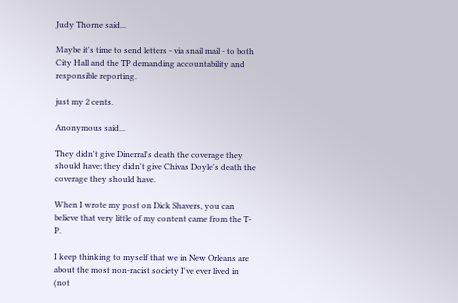Judy Thorne said...

Maybe it's time to send letters - via snail mail - to both City Hall and the TP demanding accountability and responsible reporting.

just my 2 cents.

Anonymous said...

They didn't give Dinerral's death the coverage they should have; they didn't give Chivas Doyle's death the coverage they should have.

When I wrote my post on Dick Shavers, you can believe that very little of my content came from the T-P.

I keep thinking to myself that we in New Orleans are about the most non-racist society I've ever lived in (not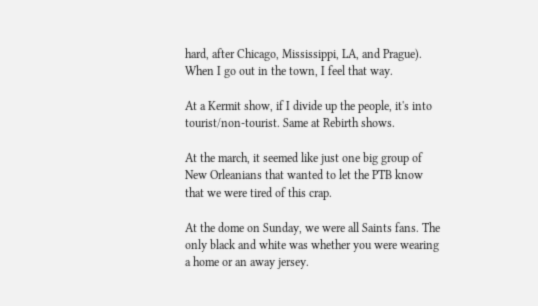hard, after Chicago, Mississippi, LA, and Prague). When I go out in the town, I feel that way.

At a Kermit show, if I divide up the people, it's into tourist/non-tourist. Same at Rebirth shows.

At the march, it seemed like just one big group of New Orleanians that wanted to let the PTB know that we were tired of this crap.

At the dome on Sunday, we were all Saints fans. The only black and white was whether you were wearing a home or an away jersey.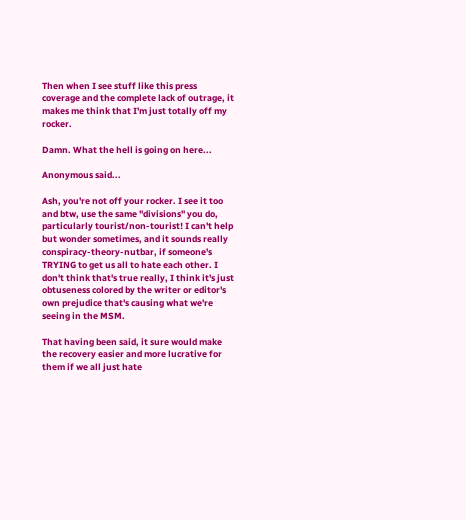Then when I see stuff like this press coverage and the complete lack of outrage, it makes me think that I'm just totally off my rocker.

Damn. What the hell is going on here...

Anonymous said...

Ash, you're not off your rocker. I see it too and btw, use the same "divisions" you do, particularly tourist/non-tourist! I can't help but wonder sometimes, and it sounds really conspiracy-theory-nutbar, if someone's TRYING to get us all to hate each other. I don't think that's true really, I think it's just obtuseness colored by the writer or editor's own prejudice that's causing what we're seeing in the MSM.

That having been said, it sure would make the recovery easier and more lucrative for them if we all just hate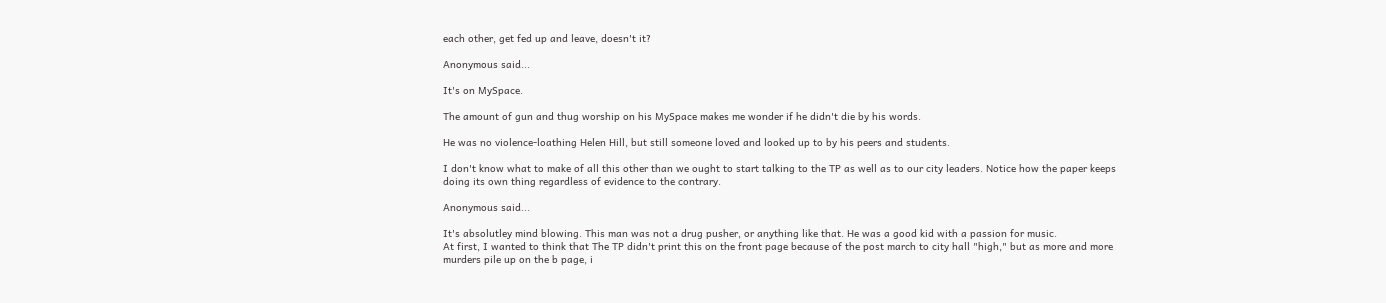each other, get fed up and leave, doesn't it?

Anonymous said...

It's on MySpace.

The amount of gun and thug worship on his MySpace makes me wonder if he didn't die by his words.

He was no violence-loathing Helen Hill, but still someone loved and looked up to by his peers and students.

I don't know what to make of all this other than we ought to start talking to the TP as well as to our city leaders. Notice how the paper keeps doing its own thing regardless of evidence to the contrary.

Anonymous said...

It's absolutley mind blowing. This man was not a drug pusher, or anything like that. He was a good kid with a passion for music.
At first, I wanted to think that The TP didn't print this on the front page because of the post march to city hall "high," but as more and more murders pile up on the b page, i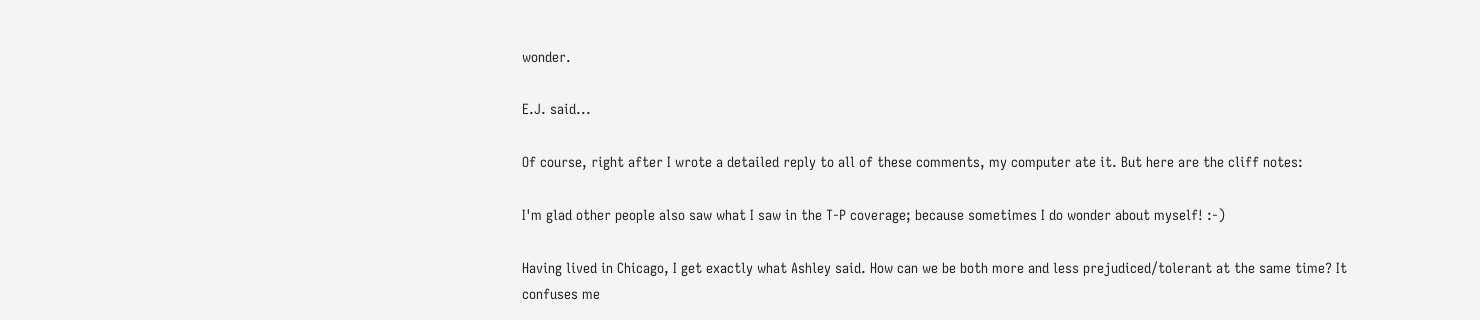wonder.

E.J. said...

Of course, right after I wrote a detailed reply to all of these comments, my computer ate it. But here are the cliff notes:

I'm glad other people also saw what I saw in the T-P coverage; because sometimes I do wonder about myself! :-)

Having lived in Chicago, I get exactly what Ashley said. How can we be both more and less prejudiced/tolerant at the same time? It confuses me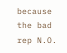because the bad rep N.O.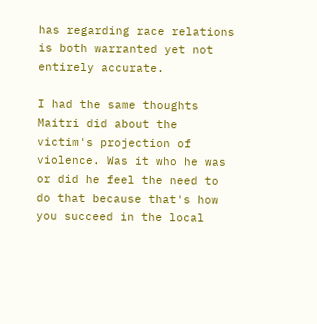has regarding race relations is both warranted yet not entirely accurate.

I had the same thoughts Maitri did about the victim's projection of violence. Was it who he was or did he feel the need to do that because that's how you succeed in the local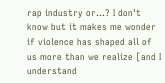rap industry or...? I don't know but it makes me wonder if violence has shaped all of us more than we realize [and I understand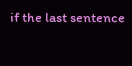if the last sentence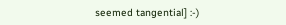seemed tangential] :-)